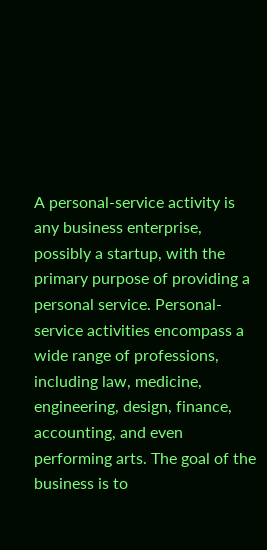A personal-service activity is any business enterprise, possibly a startup, with the primary purpose of providing a personal service. Personal-service activities encompass a wide range of professions, including law, medicine, engineering, design, finance, accounting, and even performing arts. The goal of the business is to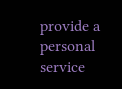provide a personal service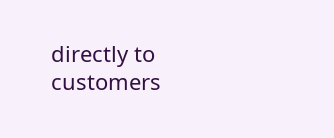directly to customers